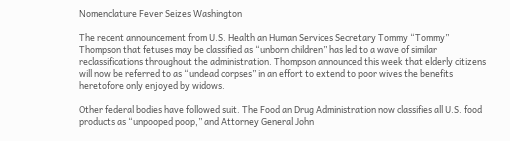Nomenclature Fever Seizes Washington

The recent announcement from U.S. Health an Human Services Secretary Tommy “Tommy” Thompson that fetuses may be classified as “unborn children” has led to a wave of similar reclassifications throughout the administration. Thompson announced this week that elderly citizens will now be referred to as “undead corpses” in an effort to extend to poor wives the benefits heretofore only enjoyed by widows.

Other federal bodies have followed suit. The Food an Drug Administration now classifies all U.S. food products as “unpooped poop,” and Attorney General John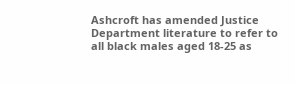Ashcroft has amended Justice Department literature to refer to all black males aged 18-25 as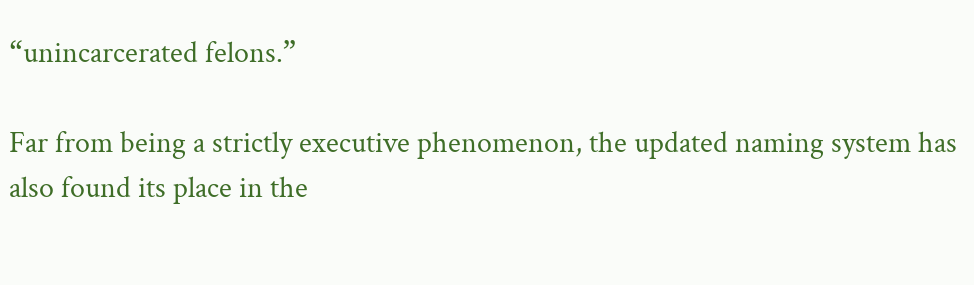“unincarcerated felons.”

Far from being a strictly executive phenomenon, the updated naming system has also found its place in the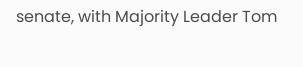senate, with Majority Leader Tom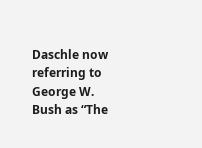Daschle now referring to George W. Bush as “The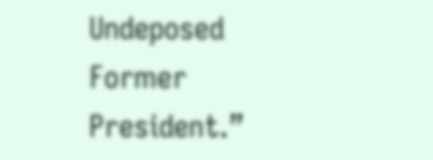Undeposed Former President.”